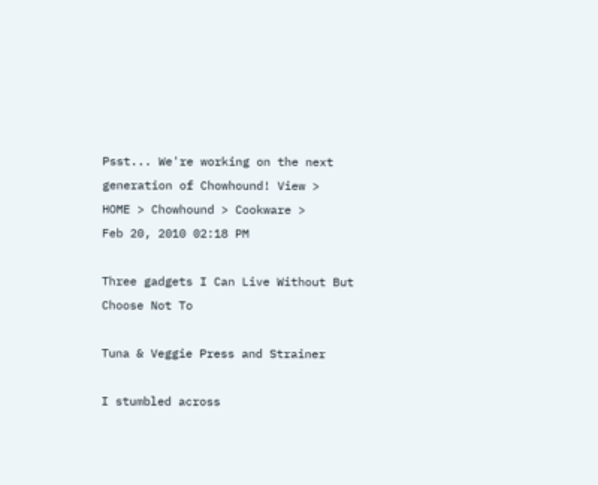Psst... We're working on the next generation of Chowhound! View >
HOME > Chowhound > Cookware >
Feb 20, 2010 02:18 PM

Three gadgets I Can Live Without But Choose Not To

Tuna & Veggie Press and Strainer

I stumbled across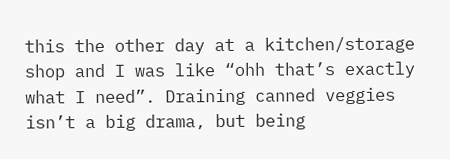this the other day at a kitchen/storage shop and I was like “ohh that’s exactly what I need”. Draining canned veggies isn’t a big drama, but being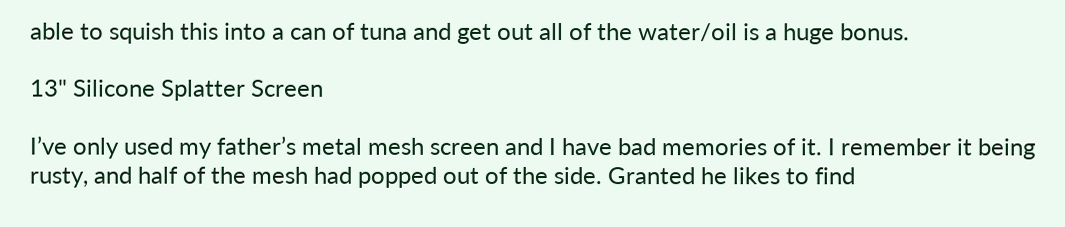able to squish this into a can of tuna and get out all of the water/oil is a huge bonus.

13" Silicone Splatter Screen

I’ve only used my father’s metal mesh screen and I have bad memories of it. I remember it being rusty, and half of the mesh had popped out of the side. Granted he likes to find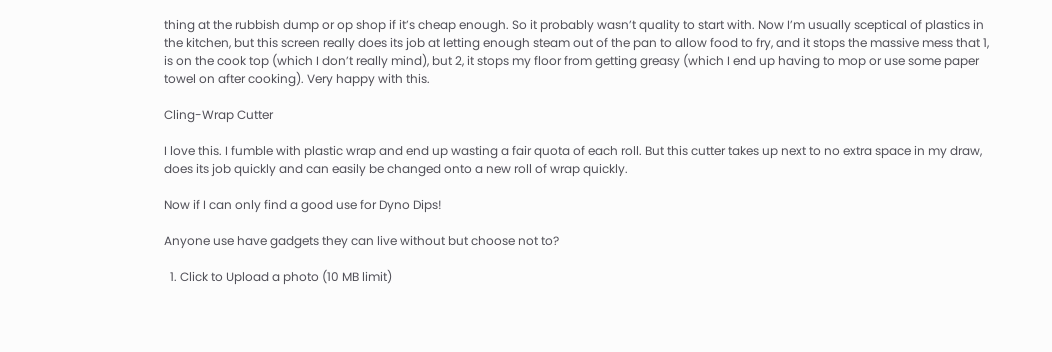thing at the rubbish dump or op shop if it’s cheap enough. So it probably wasn’t quality to start with. Now I’m usually sceptical of plastics in the kitchen, but this screen really does its job at letting enough steam out of the pan to allow food to fry, and it stops the massive mess that 1, is on the cook top (which I don’t really mind), but 2, it stops my floor from getting greasy (which I end up having to mop or use some paper towel on after cooking). Very happy with this.

Cling-Wrap Cutter

I love this. I fumble with plastic wrap and end up wasting a fair quota of each roll. But this cutter takes up next to no extra space in my draw, does its job quickly and can easily be changed onto a new roll of wrap quickly.

Now if I can only find a good use for Dyno Dips!

Anyone use have gadgets they can live without but choose not to?

  1. Click to Upload a photo (10 MB limit)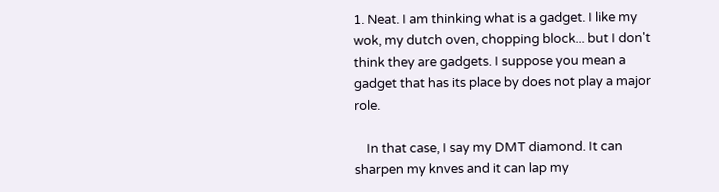1. Neat. I am thinking what is a gadget. I like my wok, my dutch oven, chopping block... but I don't think they are gadgets. I suppose you mean a gadget that has its place by does not play a major role.

    In that case, I say my DMT diamond. It can sharpen my knves and it can lap my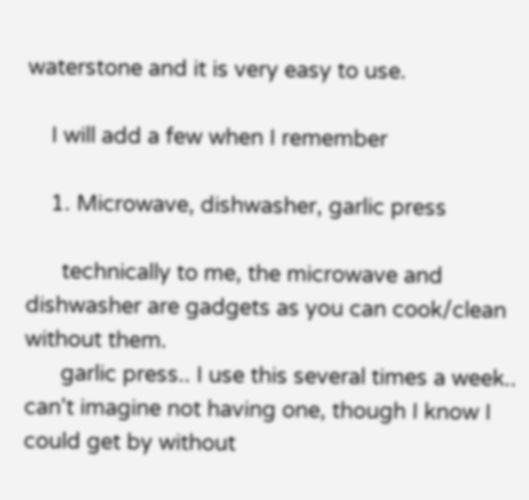waterstone and it is very easy to use.

    I will add a few when I remember

    1. Microwave, dishwasher, garlic press

      technically to me, the microwave and dishwasher are gadgets as you can cook/clean without them.
      garlic press.. I use this several times a week.. can't imagine not having one, though I know I could get by without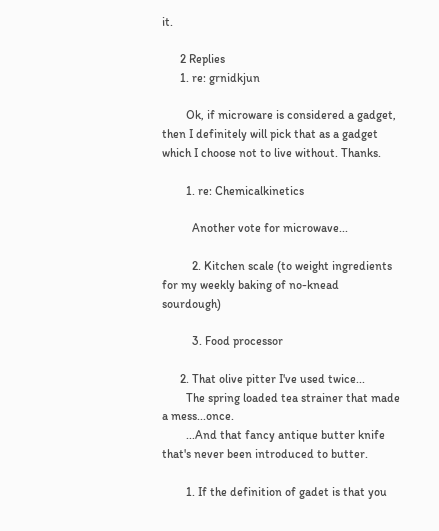it.

      2 Replies
      1. re: grnidkjun

        Ok, if microware is considered a gadget, then I definitely will pick that as a gadget which I choose not to live without. Thanks.

        1. re: Chemicalkinetics

          Another vote for microwave...

          2. Kitchen scale (to weight ingredients for my weekly baking of no-knead sourdough)

          3. Food processor

      2. That olive pitter I've used twice...
        The spring loaded tea strainer that made a mess...once.
        ...And that fancy antique butter knife that's never been introduced to butter.

        1. If the definition of gadet is that you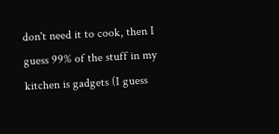don't need it to cook, then I guess 99% of the stuff in my kitchen is gadgets (I guess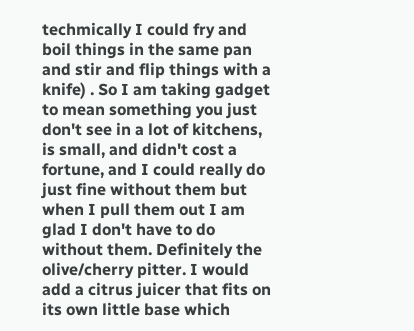techmically I could fry and boil things in the same pan and stir and flip things with a knife) . So I am taking gadget to mean something you just don't see in a lot of kitchens, is small, and didn't cost a fortune, and I could really do just fine without them but when I pull them out I am glad I don't have to do without them. Definitely the olive/cherry pitter. I would add a citrus juicer that fits on its own little base which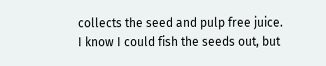collects the seed and pulp free juice. I know I could fish the seeds out, but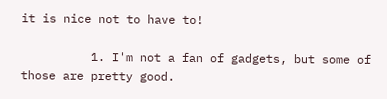it is nice not to have to!

          1. I'm not a fan of gadgets, but some of those are pretty good.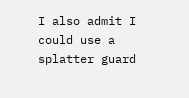I also admit I could use a splatter guard